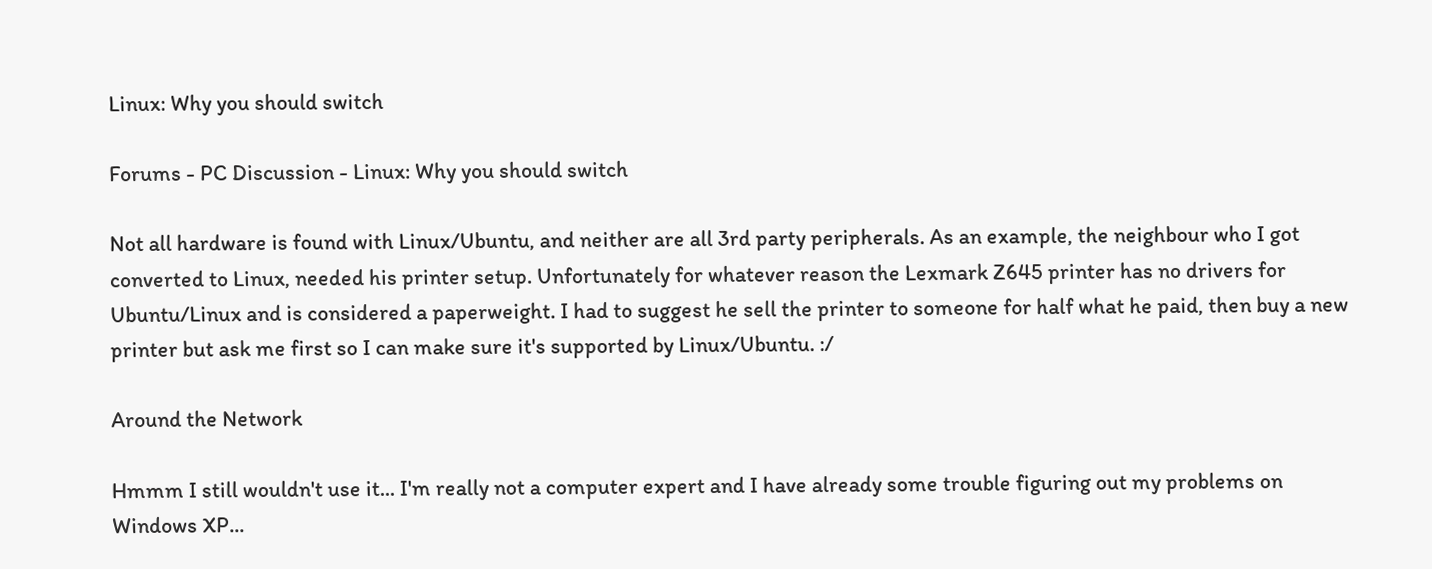Linux: Why you should switch

Forums - PC Discussion - Linux: Why you should switch

Not all hardware is found with Linux/Ubuntu, and neither are all 3rd party peripherals. As an example, the neighbour who I got converted to Linux, needed his printer setup. Unfortunately for whatever reason the Lexmark Z645 printer has no drivers for Ubuntu/Linux and is considered a paperweight. I had to suggest he sell the printer to someone for half what he paid, then buy a new printer but ask me first so I can make sure it's supported by Linux/Ubuntu. :/

Around the Network

Hmmm I still wouldn't use it... I'm really not a computer expert and I have already some trouble figuring out my problems on Windows XP...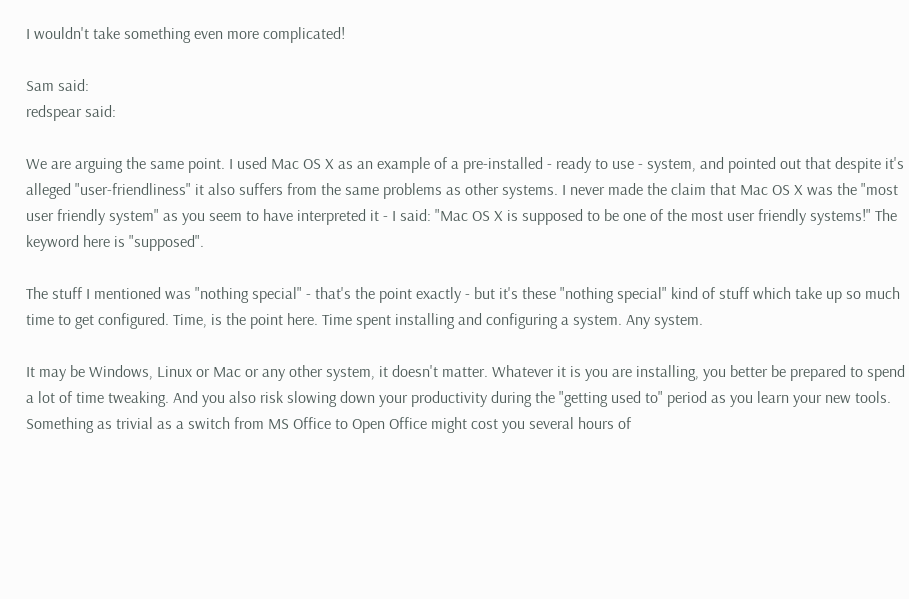I wouldn't take something even more complicated!

Sam said:
redspear said:

We are arguing the same point. I used Mac OS X as an example of a pre-installed - ready to use - system, and pointed out that despite it's alleged "user-friendliness" it also suffers from the same problems as other systems. I never made the claim that Mac OS X was the "most user friendly system" as you seem to have interpreted it - I said: "Mac OS X is supposed to be one of the most user friendly systems!" The keyword here is "supposed".

The stuff I mentioned was "nothing special" - that's the point exactly - but it's these "nothing special" kind of stuff which take up so much time to get configured. Time, is the point here. Time spent installing and configuring a system. Any system.

It may be Windows, Linux or Mac or any other system, it doesn't matter. Whatever it is you are installing, you better be prepared to spend a lot of time tweaking. And you also risk slowing down your productivity during the "getting used to" period as you learn your new tools. Something as trivial as a switch from MS Office to Open Office might cost you several hours of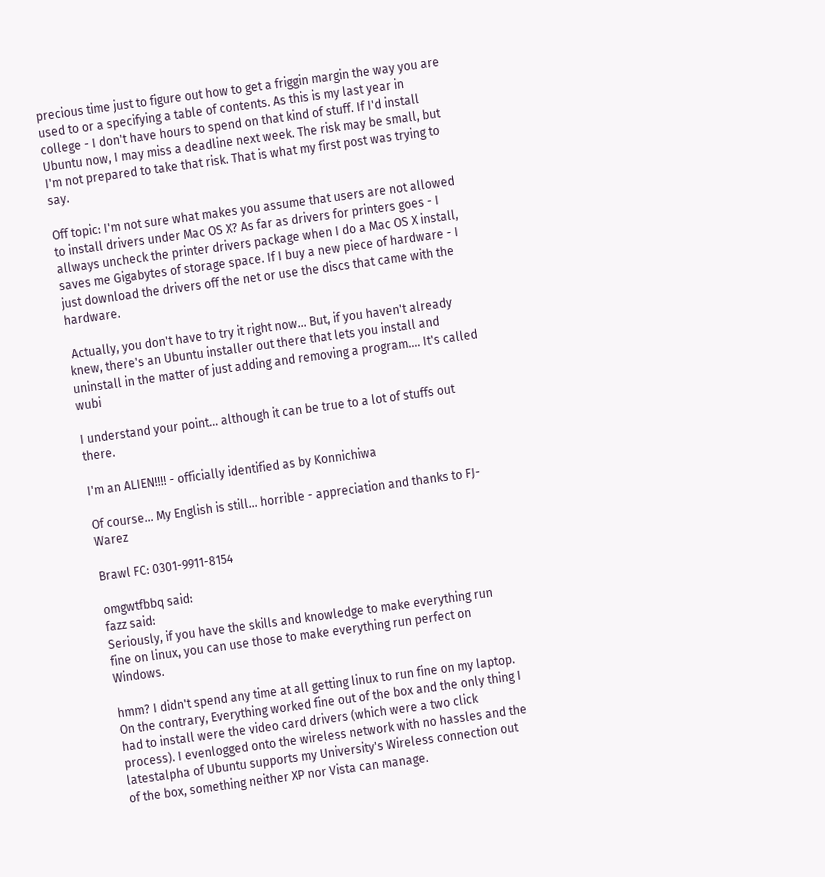precious time just to figure out how to get a friggin margin the way you are used to or a specifying a table of contents. As this is my last year in college - I don't have hours to spend on that kind of stuff. If I'd install Ubuntu now, I may miss a deadline next week. The risk may be small, but I'm not prepared to take that risk. That is what my first post was trying to say.

Off topic: I'm not sure what makes you assume that users are not allowed to install drivers under Mac OS X? As far as drivers for printers goes - I allways uncheck the printer drivers package when I do a Mac OS X install, saves me Gigabytes of storage space. If I buy a new piece of hardware - I just download the drivers off the net or use the discs that came with the hardware.

 Actually, you don't have to try it right now... But, if you haven't already knew, there's an Ubuntu installer out there that lets you install and uninstall in the matter of just adding and removing a program.... It's called wubi

I understand your point... although it can be true to a lot of stuffs out there.

I'm an ALIEN!!!! - officially identified as by Konnichiwa

Of course... My English is still... horrible - appreciation and thanks to FJ-Warez

Brawl FC: 0301-9911-8154

omgwtfbbq said:
fazz said:
Seriously, if you have the skills and knowledge to make everything run fine on linux, you can use those to make everything run perfect on Windows.

hmm? I didn't spend any time at all getting linux to run fine on my laptop. On the contrary, Everything worked fine out of the box and the only thing I had to install were the video card drivers (which were a two click process). I evenlogged onto the wireless network with no hassles and the latestalpha of Ubuntu supports my University's Wireless connection out of the box, something neither XP nor Vista can manage.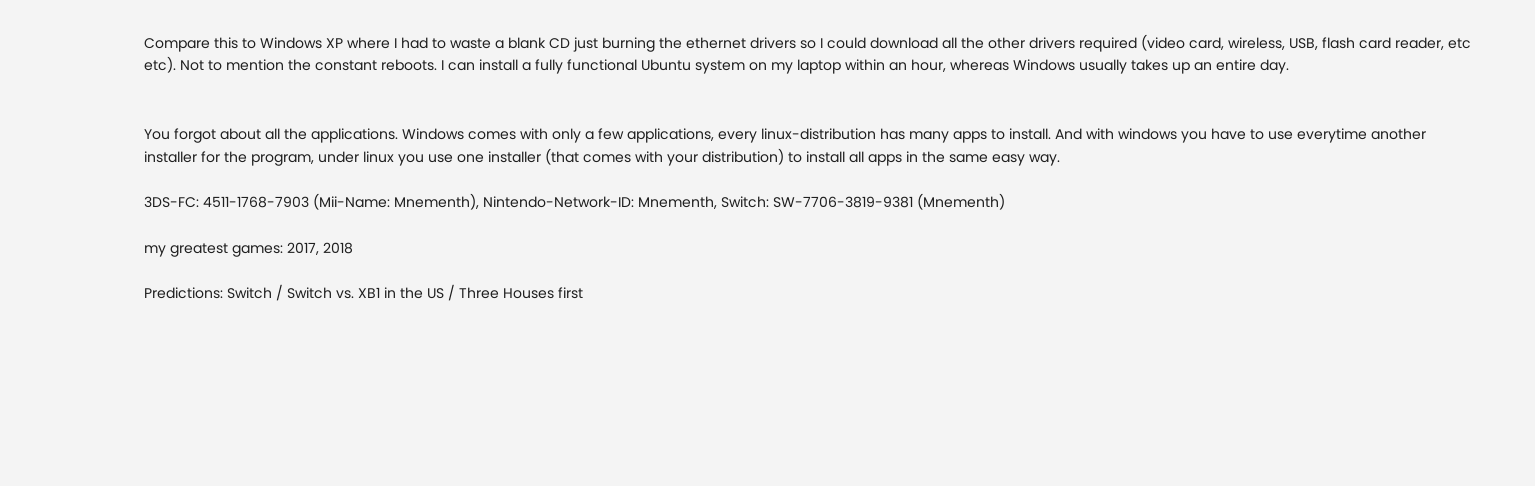Compare this to Windows XP where I had to waste a blank CD just burning the ethernet drivers so I could download all the other drivers required (video card, wireless, USB, flash card reader, etc etc). Not to mention the constant reboots. I can install a fully functional Ubuntu system on my laptop within an hour, whereas Windows usually takes up an entire day.


You forgot about all the applications. Windows comes with only a few applications, every linux-distribution has many apps to install. And with windows you have to use everytime another installer for the program, under linux you use one installer (that comes with your distribution) to install all apps in the same easy way.

3DS-FC: 4511-1768-7903 (Mii-Name: Mnementh), Nintendo-Network-ID: Mnementh, Switch: SW-7706-3819-9381 (Mnementh)

my greatest games: 2017, 2018

Predictions: Switch / Switch vs. XB1 in the US / Three Houses first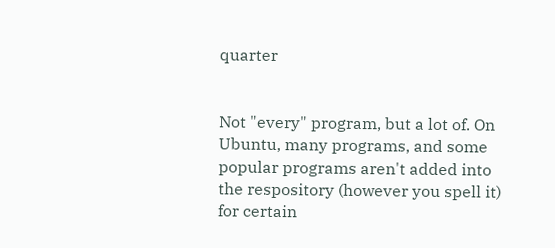quarter


Not "every" program, but a lot of. On Ubuntu, many programs, and some popular programs aren't added into the respository (however you spell it) for certain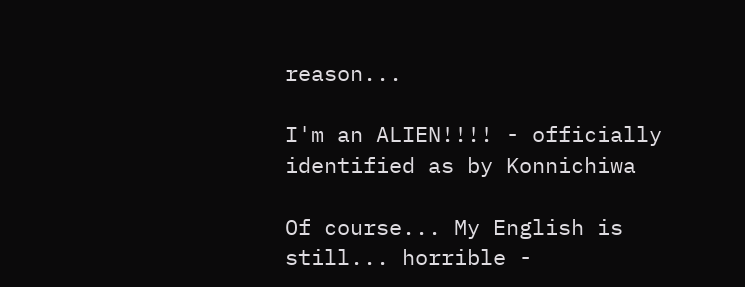reason...

I'm an ALIEN!!!! - officially identified as by Konnichiwa

Of course... My English is still... horrible -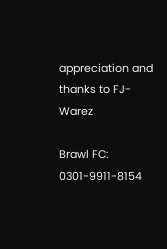appreciation and thanks to FJ-Warez

Brawl FC: 0301-9911-8154